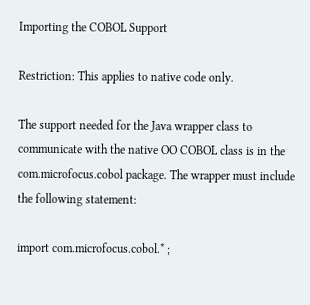Importing the COBOL Support

Restriction: This applies to native code only.

The support needed for the Java wrapper class to communicate with the native OO COBOL class is in the com.microfocus.cobol package. The wrapper must include the following statement:

import com.microfocus.cobol.* ;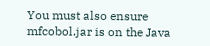You must also ensure mfcobol.jar is on the Java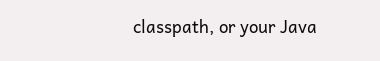classpath, or your Java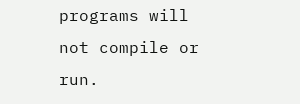programs will not compile or run.